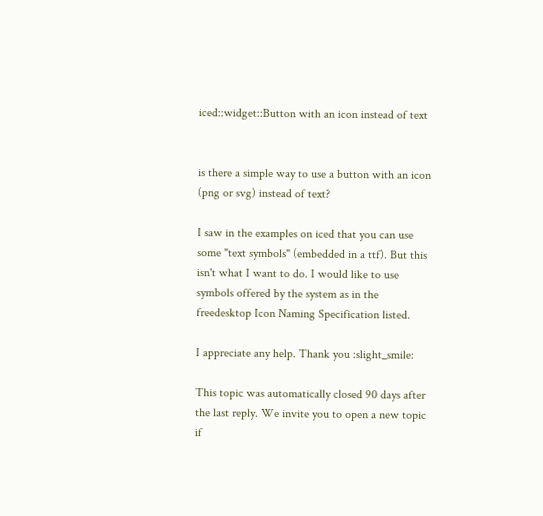iced::widget::Button with an icon instead of text


is there a simple way to use a button with an icon (png or svg) instead of text?

I saw in the examples on iced that you can use some "text symbols" (embedded in a ttf). But this isn't what I want to do. I would like to use symbols offered by the system as in the freedesktop Icon Naming Specification listed.

I appreciate any help. Thank you :slight_smile:

This topic was automatically closed 90 days after the last reply. We invite you to open a new topic if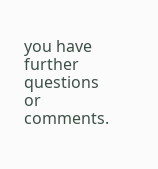you have further questions or comments.